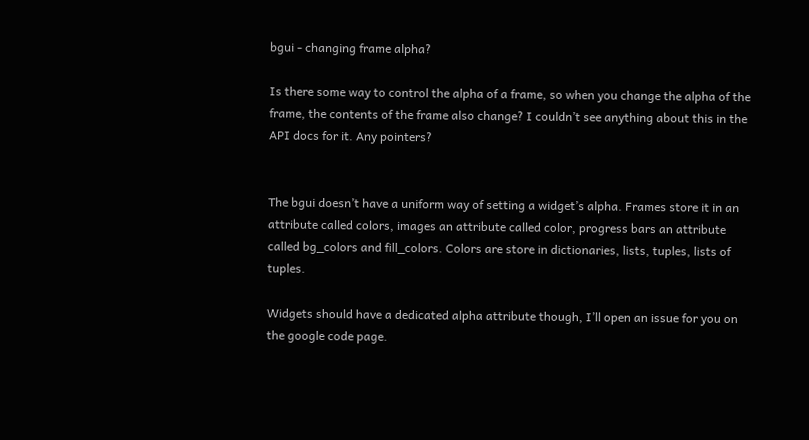bgui - changing frame alpha?

Is there some way to control the alpha of a frame, so when you change the alpha of the frame, the contents of the frame also change? I couldn’t see anything about this in the API docs for it. Any pointers?


The bgui doesn’t have a uniform way of setting a widget’s alpha. Frames store it in an attribute called colors, images an attribute called color, progress bars an attribute called bg_colors and fill_colors. Colors are store in dictionaries, lists, tuples, lists of tuples.

Widgets should have a dedicated alpha attribute though, I’ll open an issue for you on the google code page.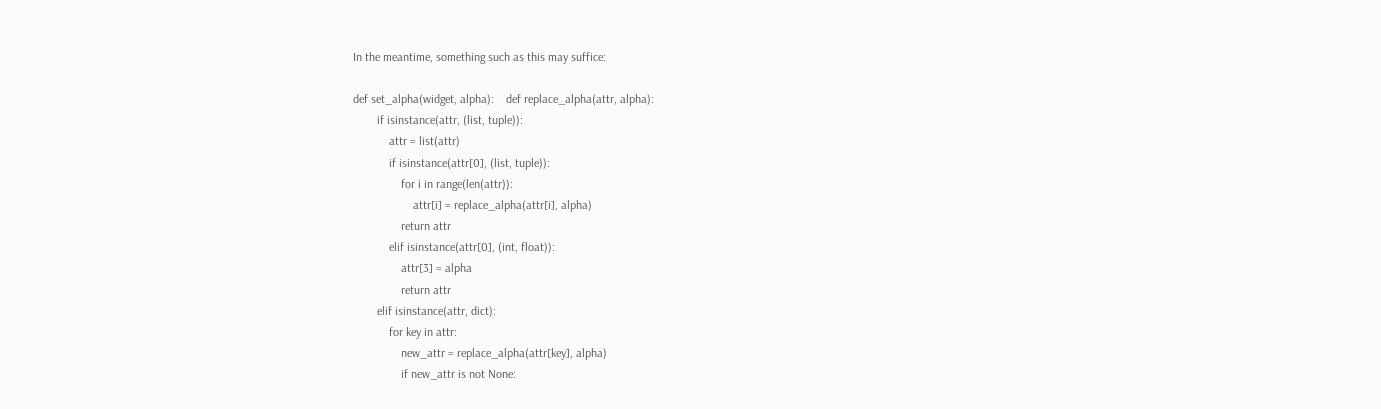In the meantime, something such as this may suffice:

def set_alpha(widget, alpha):    def replace_alpha(attr, alpha):
        if isinstance(attr, (list, tuple)):
            attr = list(attr)
            if isinstance(attr[0], (list, tuple)):
                for i in range(len(attr)):
                    attr[i] = replace_alpha(attr[i], alpha)
                return attr
            elif isinstance(attr[0], (int, float)):
                attr[3] = alpha
                return attr
        elif isinstance(attr, dict):
            for key in attr:
                new_attr = replace_alpha(attr[key], alpha)
                if new_attr is not None: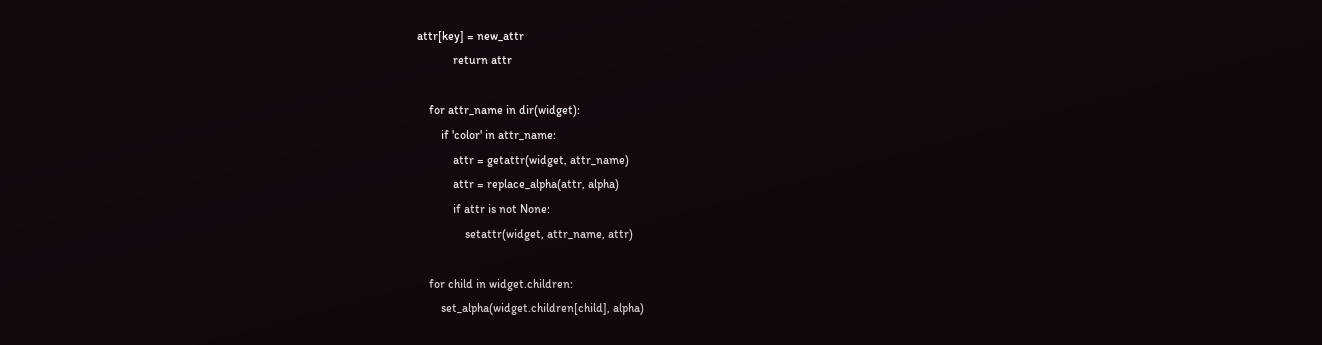attr[key] = new_attr
            return attr

    for attr_name in dir(widget):
        if 'color' in attr_name:
            attr = getattr(widget, attr_name)
            attr = replace_alpha(attr, alpha)
            if attr is not None:
                setattr(widget, attr_name, attr)

    for child in widget.children:
        set_alpha(widget.children[child], alpha)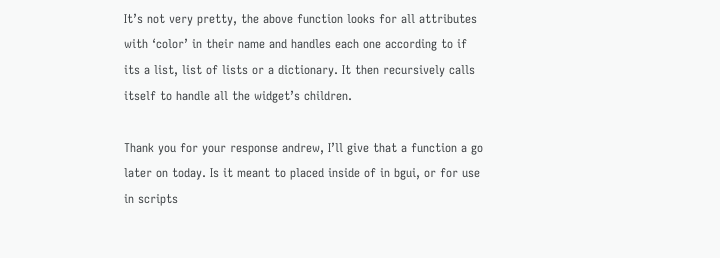It’s not very pretty, the above function looks for all attributes with ‘color’ in their name and handles each one according to if its a list, list of lists or a dictionary. It then recursively calls itself to handle all the widget’s children.

Thank you for your response andrew, I’ll give that a function a go later on today. Is it meant to placed inside of in bgui, or for use in scripts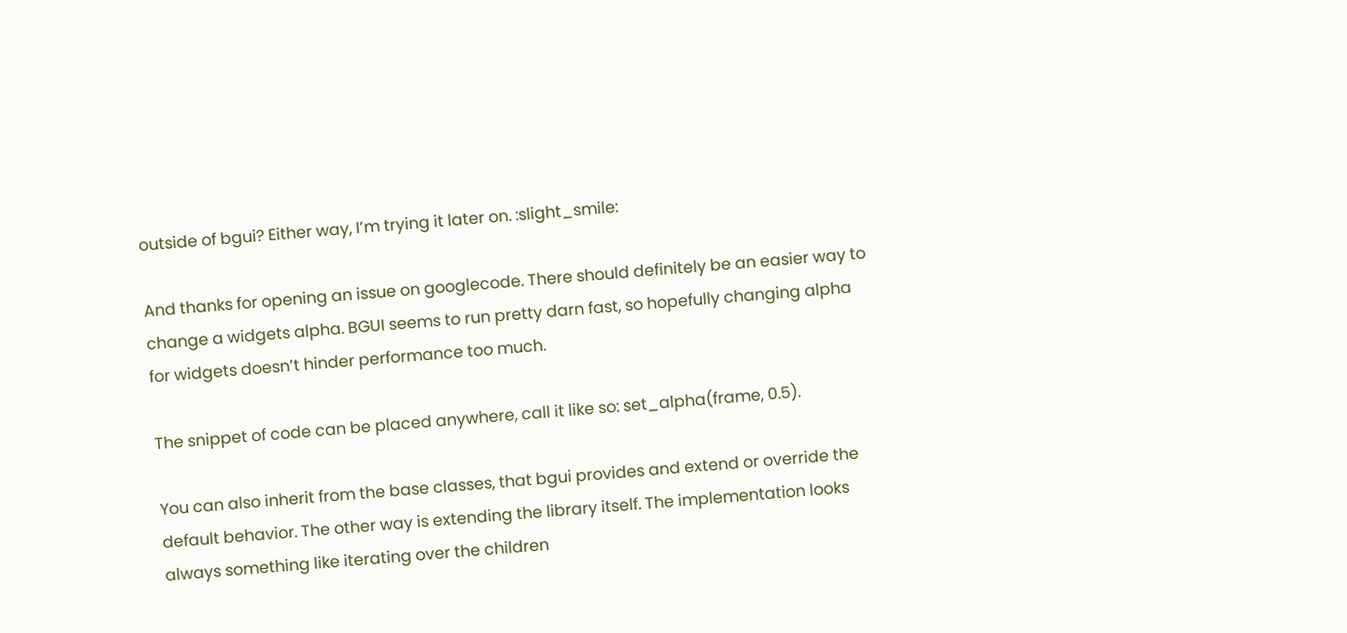outside of bgui? Either way, I’m trying it later on. :slight_smile:

And thanks for opening an issue on googlecode. There should definitely be an easier way to change a widgets alpha. BGUI seems to run pretty darn fast, so hopefully changing alpha for widgets doesn’t hinder performance too much.

The snippet of code can be placed anywhere, call it like so: set_alpha(frame, 0.5).

You can also inherit from the base classes, that bgui provides and extend or override the default behavior. The other way is extending the library itself. The implementation looks always something like iterating over the children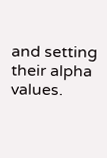and setting their alpha values.